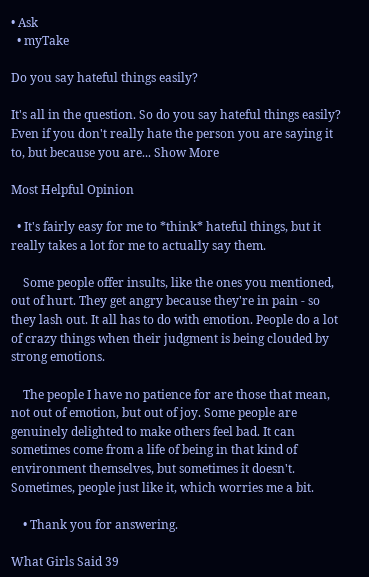• Ask
  • myTake

Do you say hateful things easily?

It's all in the question. So do you say hateful things easily? Even if you don't really hate the person you are saying it to, but because you are... Show More

Most Helpful Opinion

  • It's fairly easy for me to *think* hateful things, but it really takes a lot for me to actually say them.

    Some people offer insults, like the ones you mentioned, out of hurt. They get angry because they're in pain - so they lash out. It all has to do with emotion. People do a lot of crazy things when their judgment is being clouded by strong emotions.

    The people I have no patience for are those that mean, not out of emotion, but out of joy. Some people are genuinely delighted to make others feel bad. It can sometimes come from a life of being in that kind of environment themselves, but sometimes it doesn't. Sometimes, people just like it, which worries me a bit.

    • Thank you for answering.

What Girls Said 39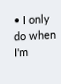• I only do when I'm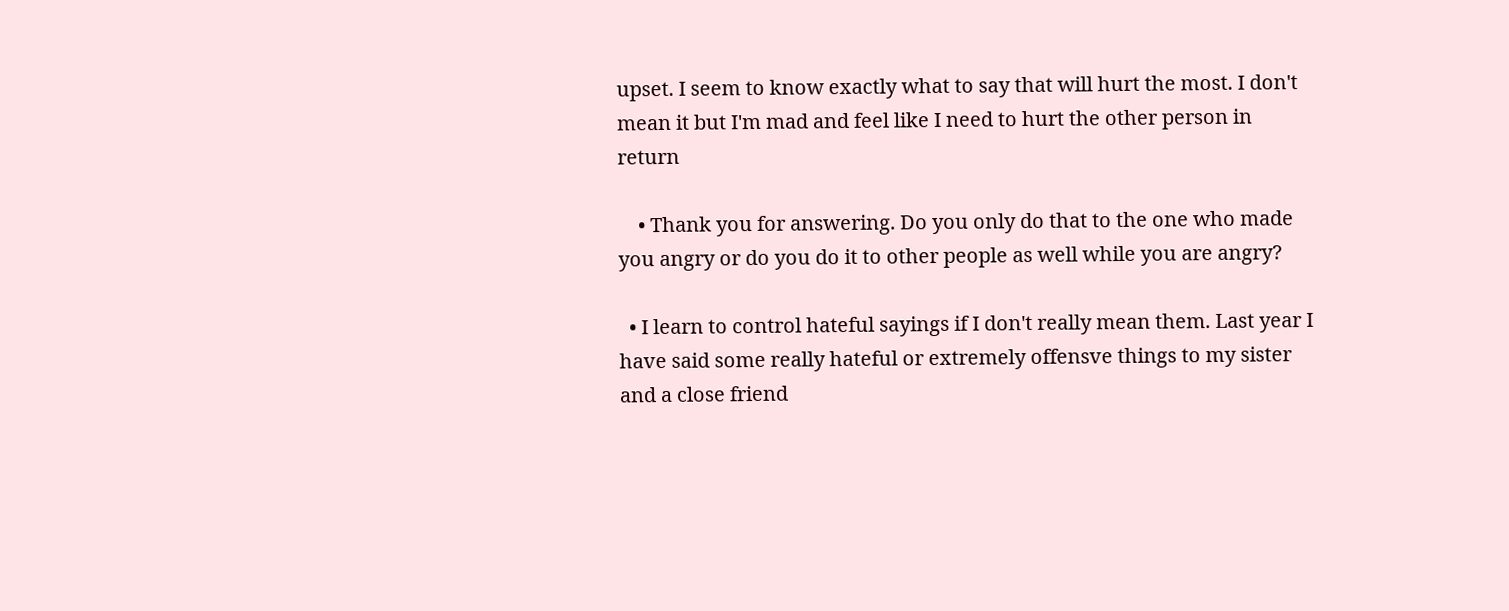upset. I seem to know exactly what to say that will hurt the most. I don't mean it but I'm mad and feel like I need to hurt the other person in return

    • Thank you for answering. Do you only do that to the one who made you angry or do you do it to other people as well while you are angry?

  • I learn to control hateful sayings if I don't really mean them. Last year I have said some really hateful or extremely offensve things to my sister and a close friend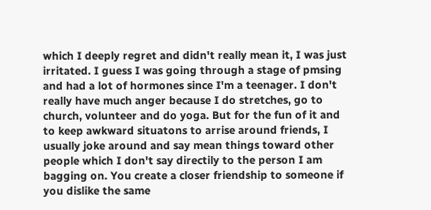which I deeply regret and didn't really mean it, I was just irritated. I guess I was going through a stage of pmsing and had a lot of hormones since I'm a teenager. I don't really have much anger because I do stretches, go to church, volunteer and do yoga. But for the fun of it and to keep awkward situatons to arrise around friends, I usually joke around and say mean things toward other people which I don't say directily to the person I am bagging on. You create a closer friendship to someone if you dislike the same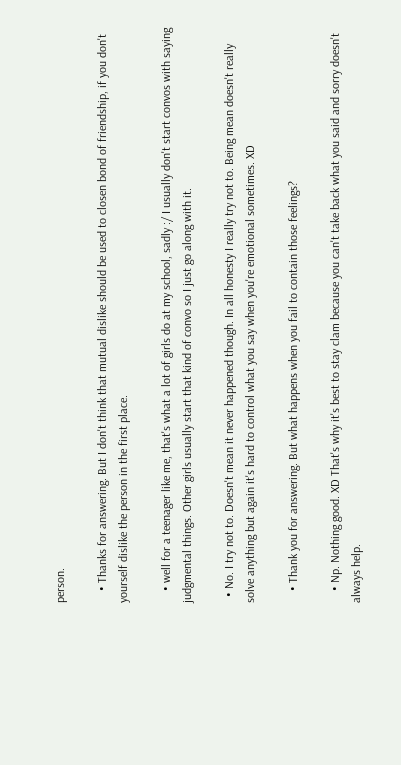person.

    • Thanks for answering. But I don't think that mutual dislike should be used to closen bond of friendship, if you don't yourself dislike the person in the first place.

    • well for a teenager like me, that's what a lot of girls do at my school, sadly :/ I usually don't start convos with saying judgmental things. Other girls usually start that kind of convo so I just go along with it.

  • No. I try not to. Doesn't mean it never happened though. In all honesty I really try not to. Being mean doesn't really solve anything but again it's hard to control what you say when you're emotional sometimes. XD

    • Thank you for answering. But what happens when you fail to contain those feelings?

    • Np. Nothing good. XD That's why it's best to stay clam because you can't take back what you said and sorry doesn't always help.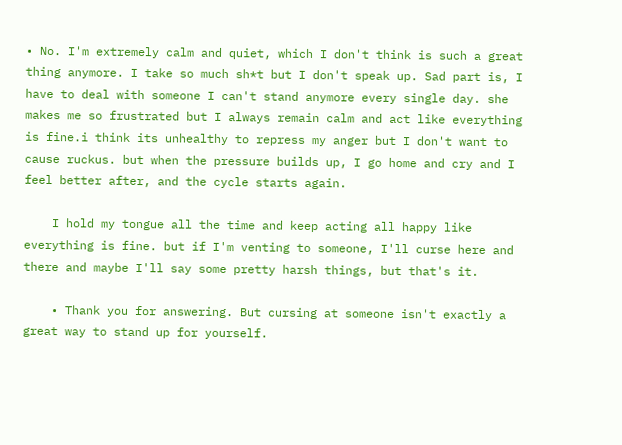• No. I'm extremely calm and quiet, which I don't think is such a great thing anymore. I take so much sh*t but I don't speak up. Sad part is, I have to deal with someone I can't stand anymore every single day. she makes me so frustrated but I always remain calm and act like everything is fine.i think its unhealthy to repress my anger but I don't want to cause ruckus. but when the pressure builds up, I go home and cry and I feel better after, and the cycle starts again.

    I hold my tongue all the time and keep acting all happy like everything is fine. but if I'm venting to someone, I'll curse here and there and maybe I'll say some pretty harsh things, but that's it.

    • Thank you for answering. But cursing at someone isn't exactly a great way to stand up for yourself.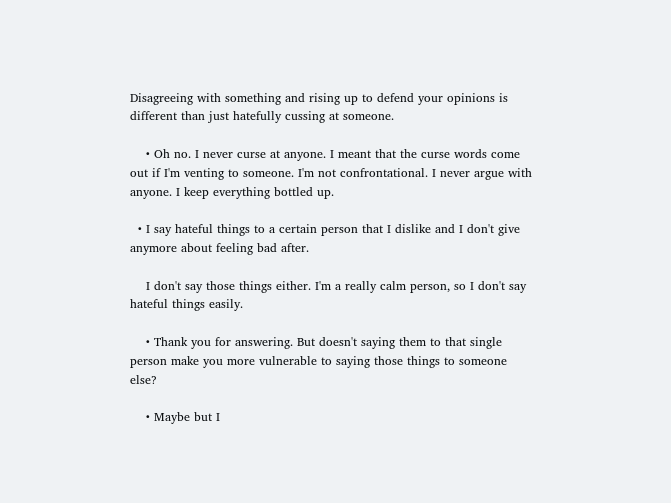Disagreeing with something and rising up to defend your opinions is different than just hatefully cussing at someone.

    • Oh no. I never curse at anyone. I meant that the curse words come out if I'm venting to someone. I'm not confrontational. I never argue with anyone. I keep everything bottled up.

  • I say hateful things to a certain person that I dislike and I don't give anymore about feeling bad after.

    I don't say those things either. I'm a really calm person, so I don't say hateful things easily.

    • Thank you for answering. But doesn't saying them to that single person make you more vulnerable to saying those things to someone else?

    • Maybe but I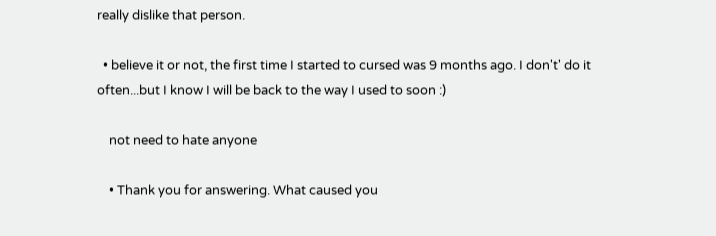really dislike that person.

  • believe it or not, the first time I started to cursed was 9 months ago. I don't' do it often...but I know I will be back to the way I used to soon :)

    not need to hate anyone

    • Thank you for answering. What caused you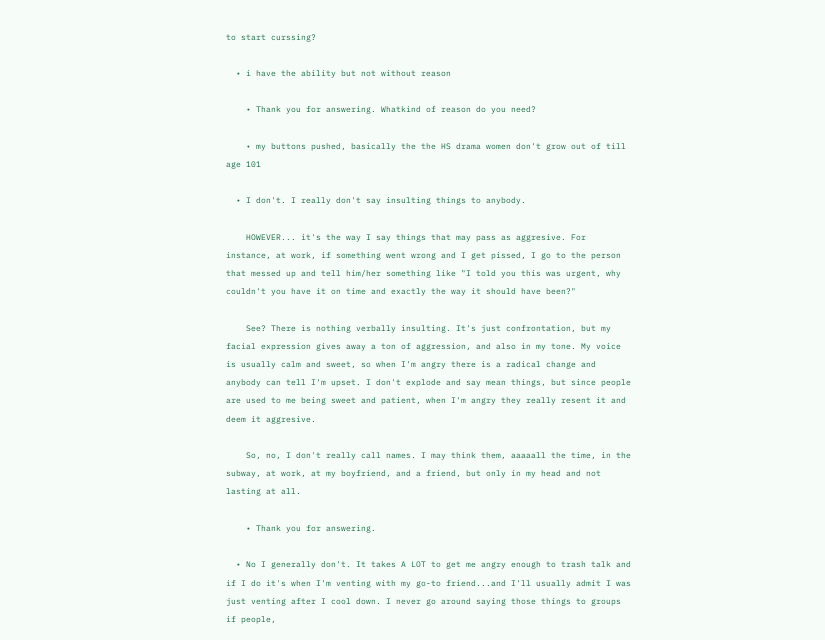to start curssing?

  • i have the ability but not without reason

    • Thank you for answering. Whatkind of reason do you need?

    • my buttons pushed, basically the the HS drama women don't grow out of till age 101

  • I don't. I really don't say insulting things to anybody.

    HOWEVER... it's the way I say things that may pass as aggresive. For instance, at work, if something went wrong and I get pissed, I go to the person that messed up and tell him/her something like "I told you this was urgent, why couldn't you have it on time and exactly the way it should have been?"

    See? There is nothing verbally insulting. It's just confrontation, but my facial expression gives away a ton of aggression, and also in my tone. My voice is usually calm and sweet, so when I'm angry there is a radical change and anybody can tell I'm upset. I don't explode and say mean things, but since people are used to me being sweet and patient, when I'm angry they really resent it and deem it aggresive.

    So, no, I don't really call names. I may think them, aaaaall the time, in the subway, at work, at my boyfriend, and a friend, but only in my head and not lasting at all.

    • Thank you for answering.

  • No I generally don't. It takes A LOT to get me angry enough to trash talk and if I do it's when I'm venting with my go-to friend...and I'll usually admit I was just venting after I cool down. I never go around saying those things to groups if people,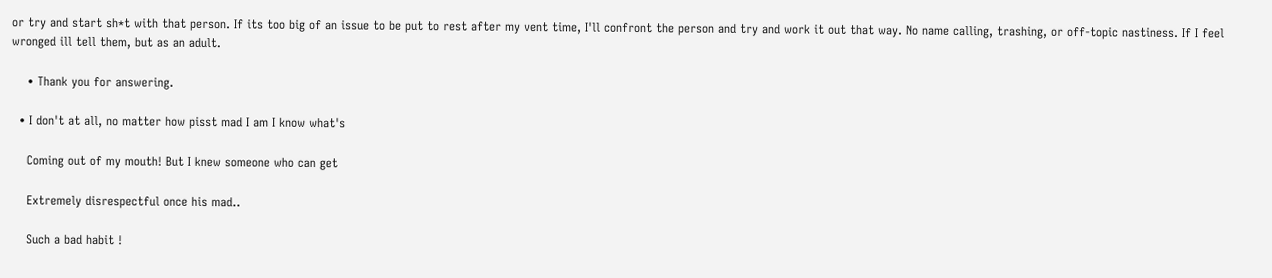or try and start sh*t with that person. If its too big of an issue to be put to rest after my vent time, I'll confront the person and try and work it out that way. No name calling, trashing, or off-topic nastiness. If I feel wronged ill tell them, but as an adult.

    • Thank you for answering.

  • I don't at all, no matter how pisst mad I am I know what's

    Coming out of my mouth! But I knew someone who can get

    Extremely disrespectful once his mad..

    Such a bad habit !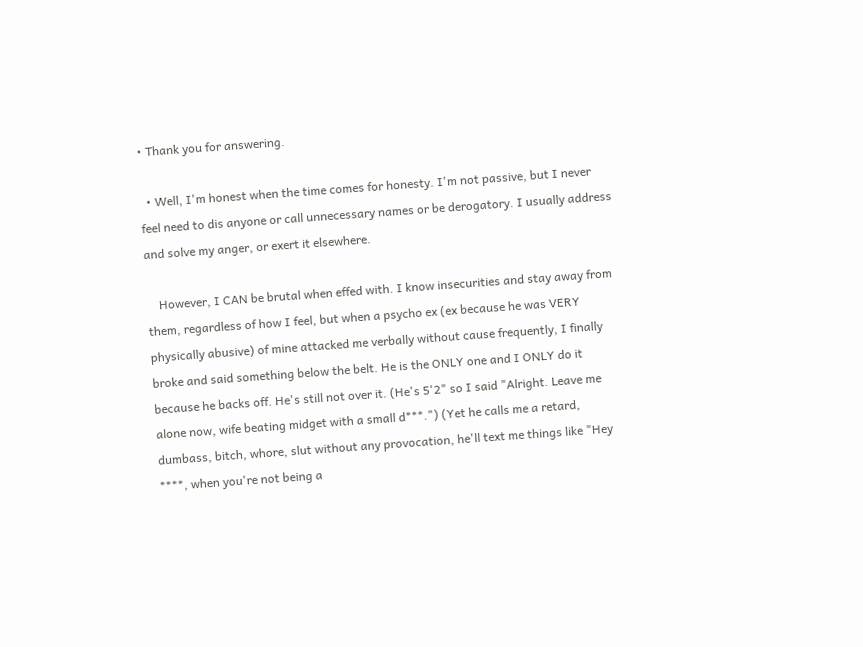• Thank you for answering.

  • Well, I'm honest when the time comes for honesty. I'm not passive, but I never feel need to dis anyone or call unnecessary names or be derogatory. I usually address and solve my anger, or exert it elsewhere.

    However, I CAN be brutal when effed with. I know insecurities and stay away from them, regardless of how I feel, but when a psycho ex (ex because he was VERY physically abusive) of mine attacked me verbally without cause frequently, I finally broke and said something below the belt. He is the ONLY one and I ONLY do it because he backs off. He's still not over it. (He's 5'2" so I said "Alright. Leave me alone now, wife beating midget with a small d***.") (Yet he calls me a retard, dumbass, bitch, whore, slut without any provocation, he'll text me things like "Hey ****, when you're not being a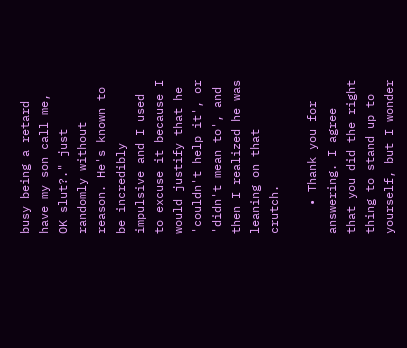busy being a retard have my son call me, OK slut?." just randomly without reason. He's known to be incredibly impulsive and I used to excuse it because I would justify that he 'couldn't help it', or 'didn't mean to', and then I realized he was leaning on that crutch.

    • Thank you for answering. I agree that you did the right thing to stand up to yourself, but I wonder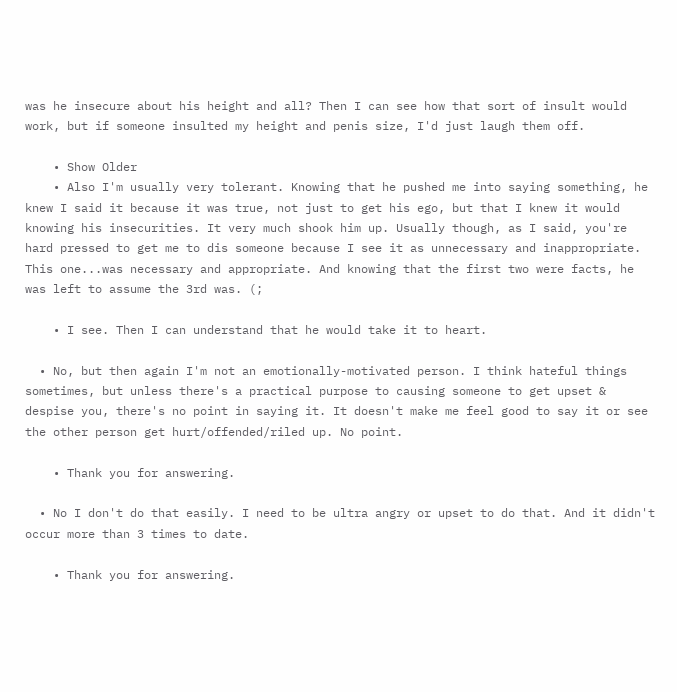was he insecure about his height and all? Then I can see how that sort of insult would work, but if someone insulted my height and penis size, I'd just laugh them off.

    • Show Older
    • Also I'm usually very tolerant. Knowing that he pushed me into saying something, he knew I said it because it was true, not just to get his ego, but that I knew it would knowing his insecurities. It very much shook him up. Usually though, as I said, you're hard pressed to get me to dis someone because I see it as unnecessary and inappropriate. This one...was necessary and appropriate. And knowing that the first two were facts, he was left to assume the 3rd was. (;

    • I see. Then I can understand that he would take it to heart.

  • No, but then again I'm not an emotionally-motivated person. I think hateful things sometimes, but unless there's a practical purpose to causing someone to get upset & despise you, there's no point in saying it. It doesn't make me feel good to say it or see the other person get hurt/offended/riled up. No point.

    • Thank you for answering.

  • No I don't do that easily. I need to be ultra angry or upset to do that. And it didn't occur more than 3 times to date.

    • Thank you for answering.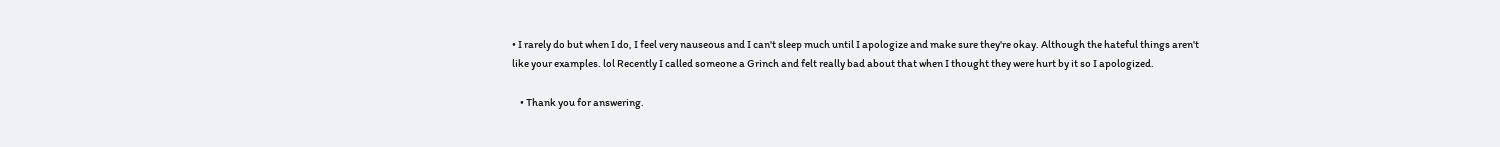• I rarely do but when I do, I feel very nauseous and I can't sleep much until I apologize and make sure they're okay. Although the hateful things aren't like your examples. lol Recently I called someone a Grinch and felt really bad about that when I thought they were hurt by it so I apologized.

    • Thank you for answering.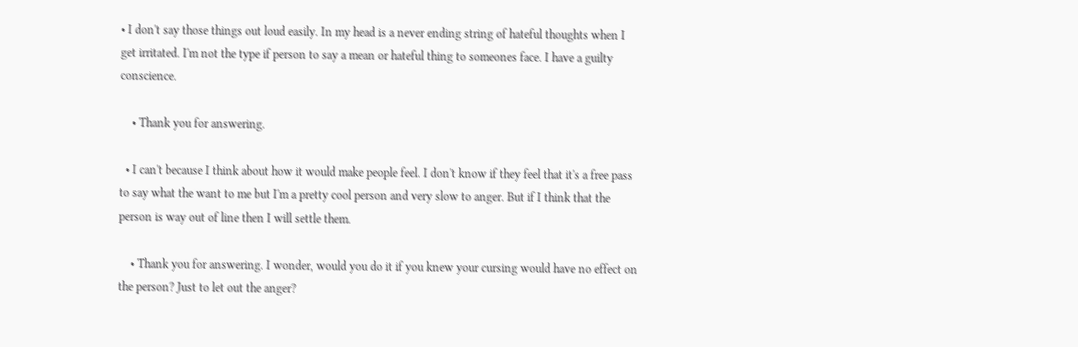• I don't say those things out loud easily. In my head is a never ending string of hateful thoughts when I get irritated. I'm not the type if person to say a mean or hateful thing to someones face. I have a guilty conscience.

    • Thank you for answering.

  • I can't because I think about how it would make people feel. I don't know if they feel that it's a free pass to say what the want to me but I'm a pretty cool person and very slow to anger. But if I think that the person is way out of line then I will settle them.

    • Thank you for answering. I wonder, would you do it if you knew your cursing would have no effect on the person? Just to let out the anger?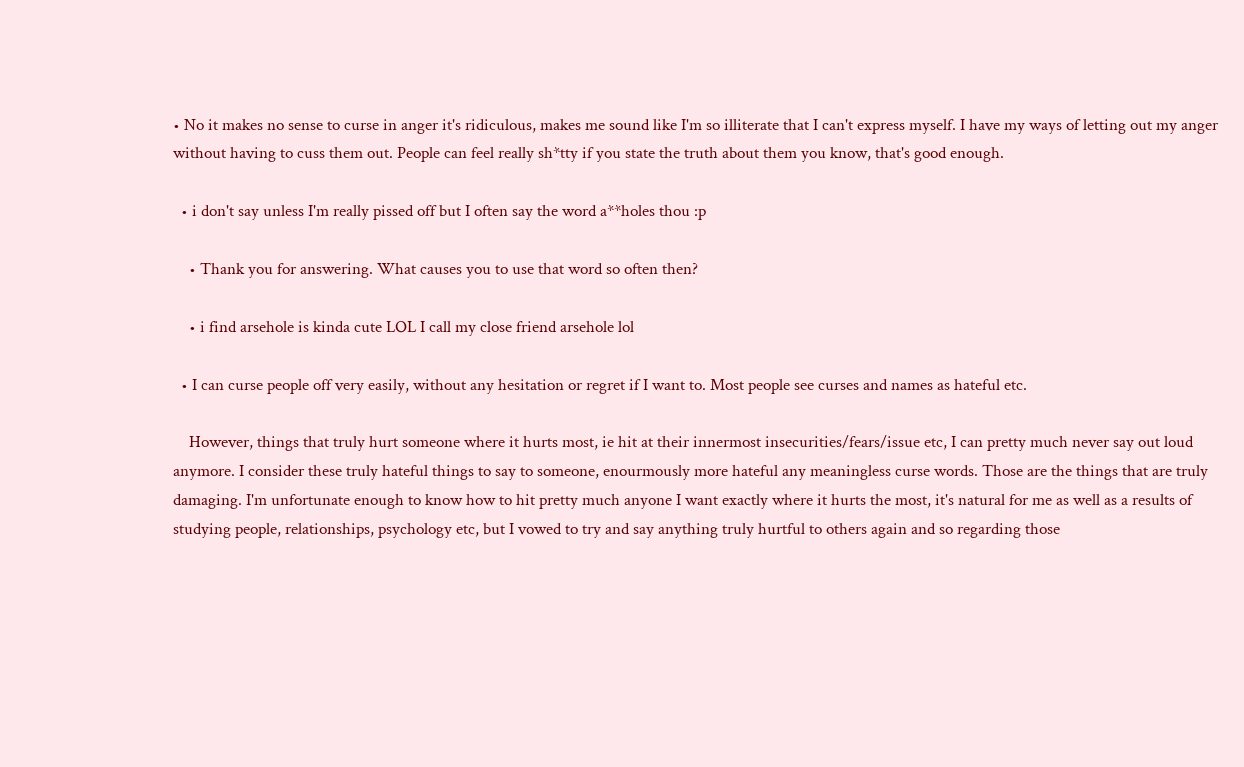• No it makes no sense to curse in anger it's ridiculous, makes me sound like I'm so illiterate that I can't express myself. I have my ways of letting out my anger without having to cuss them out. People can feel really sh*tty if you state the truth about them you know, that's good enough.

  • i don't say unless I'm really pissed off but I often say the word a**holes thou :p

    • Thank you for answering. What causes you to use that word so often then?

    • i find arsehole is kinda cute LOL I call my close friend arsehole lol

  • I can curse people off very easily, without any hesitation or regret if I want to. Most people see curses and names as hateful etc.

    However, things that truly hurt someone where it hurts most, ie hit at their innermost insecurities/fears/issue etc, I can pretty much never say out loud anymore. I consider these truly hateful things to say to someone, enourmously more hateful any meaningless curse words. Those are the things that are truly damaging. I'm unfortunate enough to know how to hit pretty much anyone I want exactly where it hurts the most, it's natural for me as well as a results of studying people, relationships, psychology etc, but I vowed to try and say anything truly hurtful to others again and so regarding those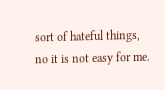sort of hateful things, no it is not easy for me.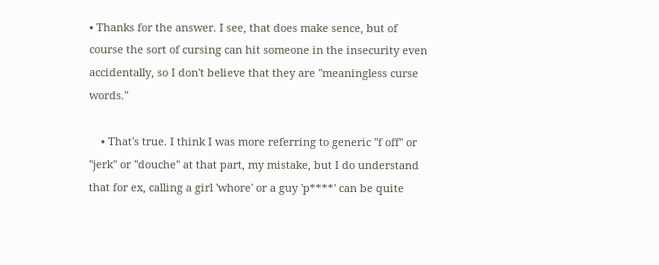• Thanks for the answer. I see, that does make sence, but of course the sort of cursing can hit someone in the insecurity even accidentally, so I don't believe that they are "meaningless curse words."

    • That's true. I think I was more referring to generic ''f off'' or ''jerk'' or ''douche'' at that part, my mistake, but I do understand that for ex, calling a girl 'whore' or a guy 'p****' can be quite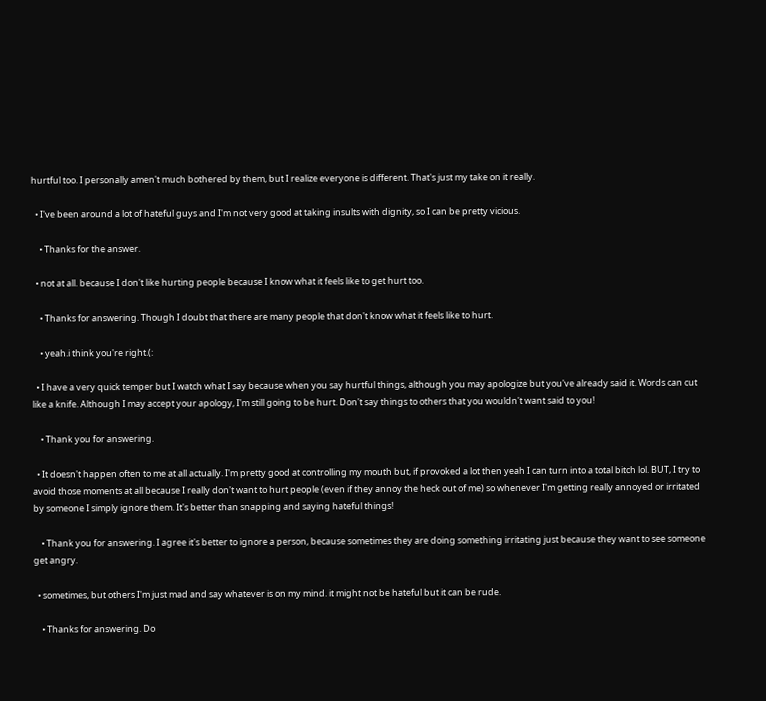hurtful too. I personally amen't much bothered by them, but I realize everyone is different. That's just my take on it really.

  • I've been around a lot of hateful guys and I'm not very good at taking insults with dignity, so I can be pretty vicious.

    • Thanks for the answer.

  • not at all. because I don't like hurting people because I know what it feels like to get hurt too.

    • Thanks for answering. Though I doubt that there are many people that don't know what it feels like to hurt.

    • yeah.i think you're right.(:

  • I have a very quick temper but I watch what I say because when you say hurtful things, although you may apologize but you've already said it. Words can cut like a knife. Although I may accept your apology, I'm still going to be hurt. Don't say things to others that you wouldn't want said to you!

    • Thank you for answering.

  • It doesn't happen often to me at all actually. I'm pretty good at controlling my mouth but, if provoked a lot then yeah I can turn into a total bitch lol. BUT, I try to avoid those moments at all because I really don't want to hurt people (even if they annoy the heck out of me) so whenever I'm getting really annoyed or irritated by someone I simply ignore them. It's better than snapping and saying hateful things!

    • Thank you for answering. I agree it's better to ignore a person, because sometimes they are doing something irritating just because they want to see someone get angry.

  • sometimes, but others I'm just mad and say whatever is on my mind. it might not be hateful but it can be rude.

    • Thanks for answering. Do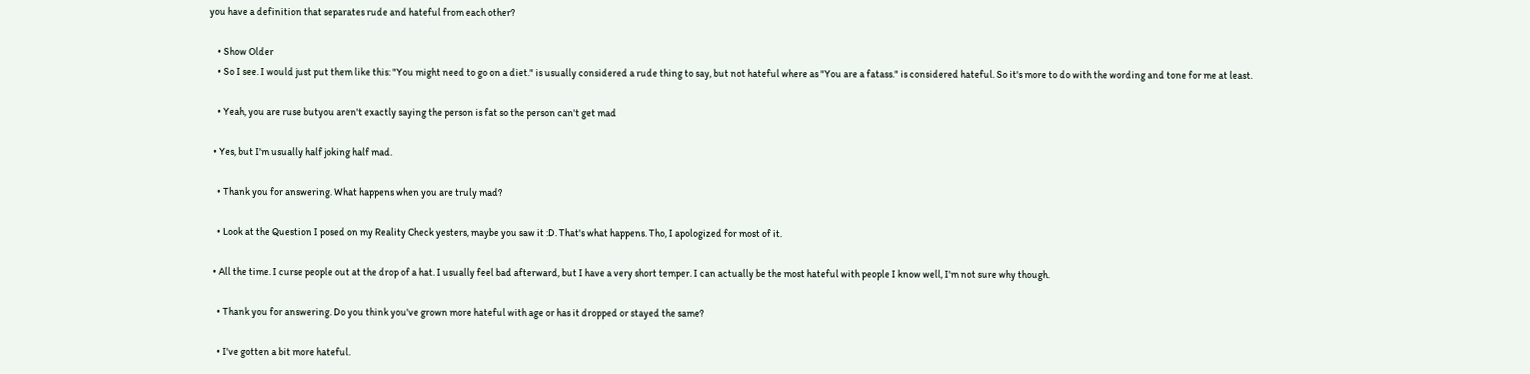you have a definition that separates rude and hateful from each other?

    • Show Older
    • So I see. I would just put them like this: "You might need to go on a diet." is usually considered a rude thing to say, but not hateful where as "You are a fatass." is considered hateful. So it's more to do with the wording and tone for me at least.

    • Yeah, you are ruse butyou aren't exactly saying the person is fat so the person can't get mad

  • Yes, but I'm usually half joking half mad.

    • Thank you for answering. What happens when you are truly mad?

    • Look at the Question I posed on my Reality Check yesters, maybe you saw it :D. That's what happens. Tho, I apologized for most of it.

  • All the time. I curse people out at the drop of a hat. I usually feel bad afterward, but I have a very short temper. I can actually be the most hateful with people I know well, I'm not sure why though.

    • Thank you for answering. Do you think you've grown more hateful with age or has it dropped or stayed the same?

    • I've gotten a bit more hateful.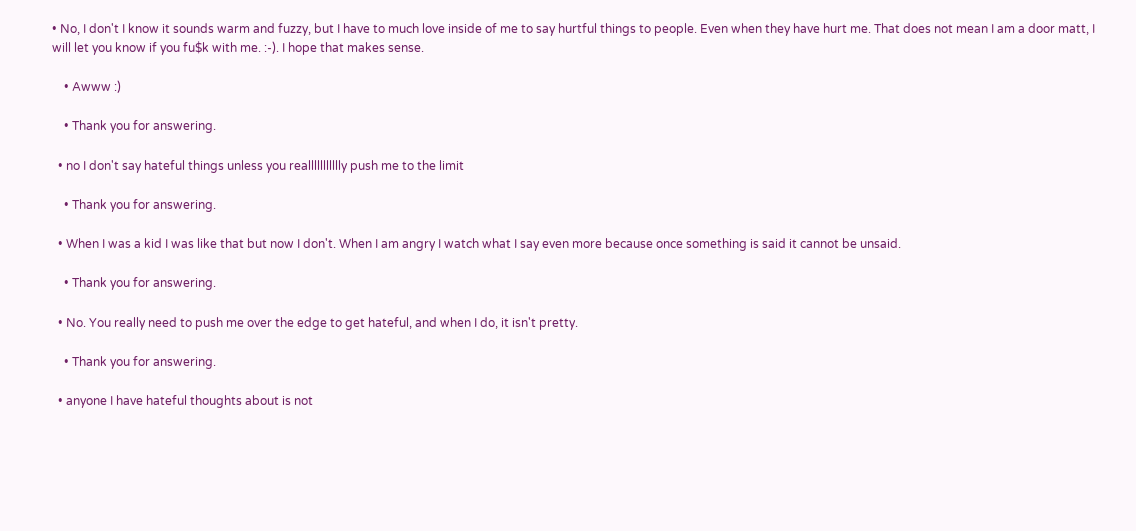• No, I don't I know it sounds warm and fuzzy, but I have to much love inside of me to say hurtful things to people. Even when they have hurt me. That does not mean I am a door matt, I will let you know if you fu$k with me. :-). I hope that makes sense.

    • Awww :)

    • Thank you for answering.

  • no I don't say hateful things unless you reallllllllllly push me to the limit

    • Thank you for answering.

  • When I was a kid I was like that but now I don't. When I am angry I watch what I say even more because once something is said it cannot be unsaid.

    • Thank you for answering.

  • No. You really need to push me over the edge to get hateful, and when I do, it isn't pretty.

    • Thank you for answering.

  • anyone I have hateful thoughts about is not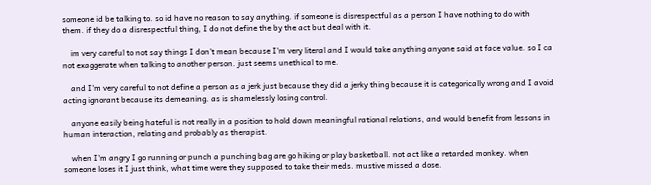someone id be talking to. so id have no reason to say anything. if someone is disrespectful as a person I have nothing to do with them. if they do a disrespectful thing, I do not define the by the act but deal with it.

    im very careful to not say things I don't mean because I'm very literal and I would take anything anyone said at face value. so I ca not exaggerate when talking to another person. just seems unethical to me.

    and I'm very careful to not define a person as a jerk just because they did a jerky thing because it is categorically wrong and I avoid acting ignorant because its demeaning. as is shamelessly losing control.

    anyone easily being hateful is not really in a position to hold down meaningful rational relations, and would benefit from lessons in human interaction, relating and probably as therapist.

    when I'm angry I go running or punch a punching bag are go hiking or play basketball. not act like a retarded monkey. when someone loses it I just think, what time were they supposed to take their meds. mustive missed a dose.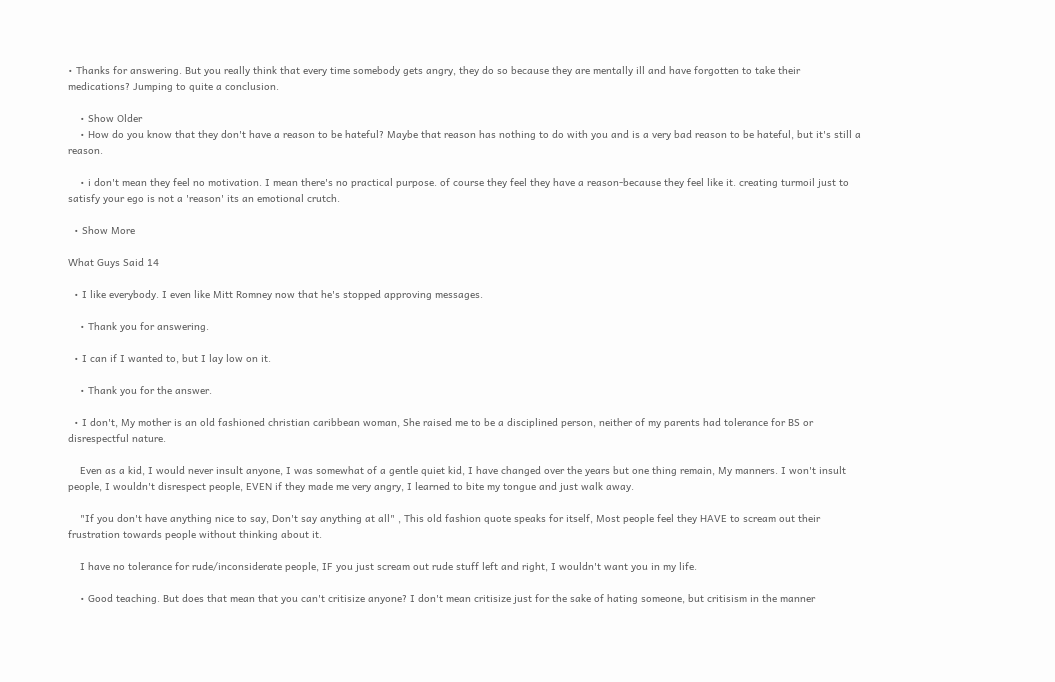• Thanks for answering. But you really think that every time somebody gets angry, they do so because they are mentally ill and have forgotten to take their medications? Jumping to quite a conclusion.

    • Show Older
    • How do you know that they don't have a reason to be hateful? Maybe that reason has nothing to do with you and is a very bad reason to be hateful, but it's still a reason.

    • i don't mean they feel no motivation. I mean there's no practical purpose. of course they feel they have a reason-because they feel like it. creating turmoil just to satisfy your ego is not a 'reason' its an emotional crutch.

  • Show More

What Guys Said 14

  • I like everybody. I even like Mitt Romney now that he's stopped approving messages.

    • Thank you for answering.

  • I can if I wanted to, but I lay low on it.

    • Thank you for the answer.

  • I don't, My mother is an old fashioned christian caribbean woman, She raised me to be a disciplined person, neither of my parents had tolerance for BS or disrespectful nature.

    Even as a kid, I would never insult anyone, I was somewhat of a gentle quiet kid, I have changed over the years but one thing remain, My manners. I won't insult people, I wouldn't disrespect people, EVEN if they made me very angry, I learned to bite my tongue and just walk away.

    "If you don't have anything nice to say, Don't say anything at all" , This old fashion quote speaks for itself, Most people feel they HAVE to scream out their frustration towards people without thinking about it.

    I have no tolerance for rude/inconsiderate people, IF you just scream out rude stuff left and right, I wouldn't want you in my life.

    • Good teaching. But does that mean that you can't critisize anyone? I don't mean critisize just for the sake of hating someone, but critisism in the manner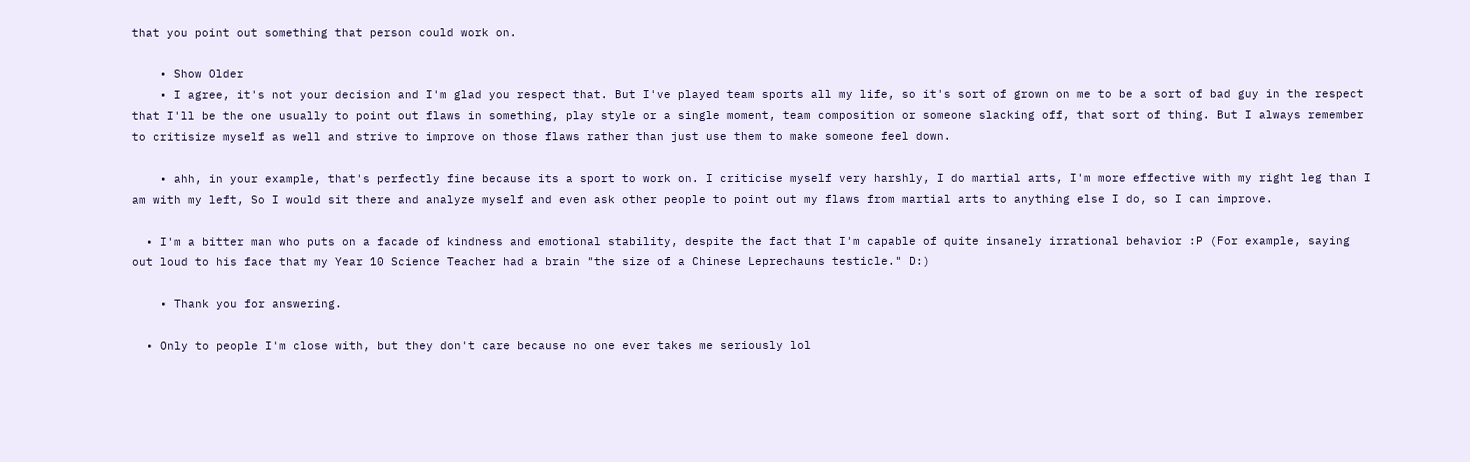that you point out something that person could work on.

    • Show Older
    • I agree, it's not your decision and I'm glad you respect that. But I've played team sports all my life, so it's sort of grown on me to be a sort of bad guy in the respect that I'll be the one usually to point out flaws in something, play style or a single moment, team composition or someone slacking off, that sort of thing. But I always remember to critisize myself as well and strive to improve on those flaws rather than just use them to make someone feel down.

    • ahh, in your example, that's perfectly fine because its a sport to work on. I criticise myself very harshly, I do martial arts, I'm more effective with my right leg than I am with my left, So I would sit there and analyze myself and even ask other people to point out my flaws from martial arts to anything else I do, so I can improve.

  • I'm a bitter man who puts on a facade of kindness and emotional stability, despite the fact that I'm capable of quite insanely irrational behavior :P (For example, saying out loud to his face that my Year 10 Science Teacher had a brain "the size of a Chinese Leprechauns testicle." D:)

    • Thank you for answering.

  • Only to people I'm close with, but they don't care because no one ever takes me seriously lol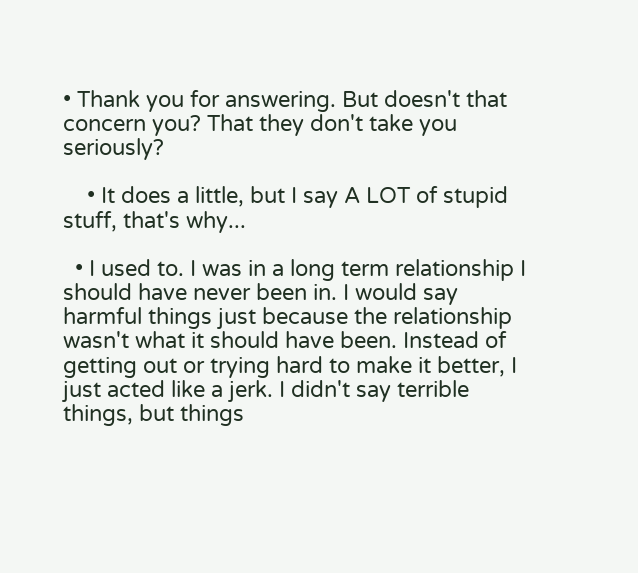• Thank you for answering. But doesn't that concern you? That they don't take you seriously?

    • It does a little, but I say A LOT of stupid stuff, that's why...

  • I used to. I was in a long term relationship I should have never been in. I would say harmful things just because the relationship wasn't what it should have been. Instead of getting out or trying hard to make it better, I just acted like a jerk. I didn't say terrible things, but things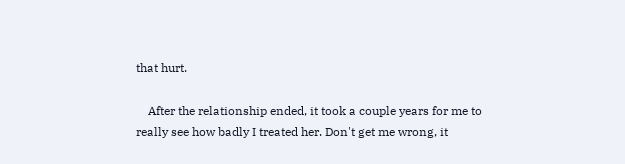that hurt.

    After the relationship ended, it took a couple years for me to really see how badly I treated her. Don't get me wrong, it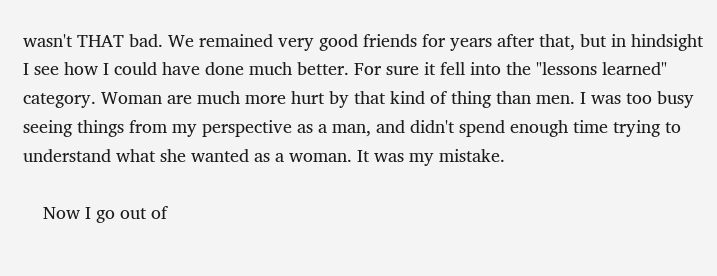wasn't THAT bad. We remained very good friends for years after that, but in hindsight I see how I could have done much better. For sure it fell into the "lessons learned" category. Woman are much more hurt by that kind of thing than men. I was too busy seeing things from my perspective as a man, and didn't spend enough time trying to understand what she wanted as a woman. It was my mistake.

    Now I go out of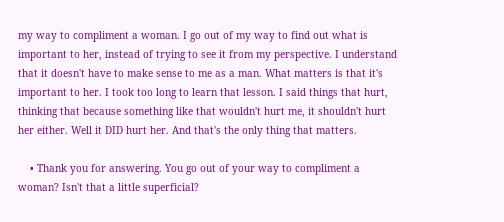my way to compliment a woman. I go out of my way to find out what is important to her, instead of trying to see it from my perspective. I understand that it doesn't have to make sense to me as a man. What matters is that it's important to her. I took too long to learn that lesson. I said things that hurt, thinking that because something like that wouldn't hurt me, it shouldn't hurt her either. Well it DID hurt her. And that's the only thing that matters.

    • Thank you for answering. You go out of your way to compliment a woman? Isn't that a little superficial?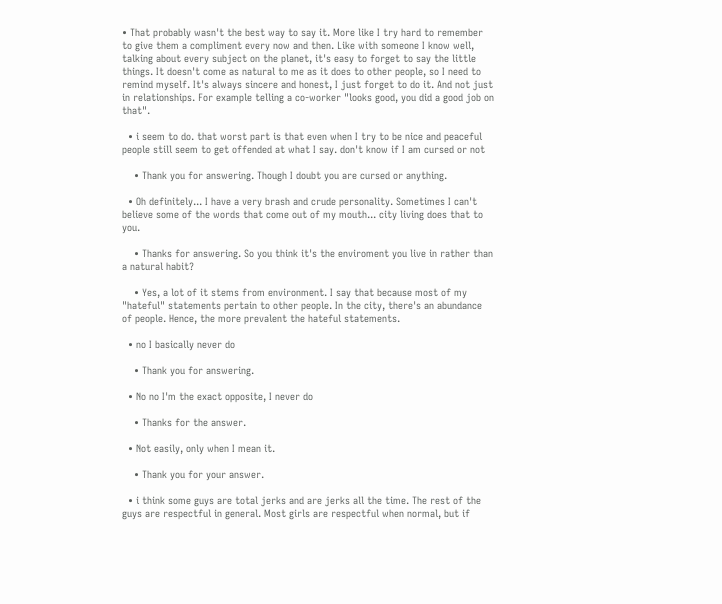• That probably wasn't the best way to say it. More like I try hard to remember to give them a compliment every now and then. Like with someone I know well, talking about every subject on the planet, it's easy to forget to say the little things. It doesn't come as natural to me as it does to other people, so I need to remind myself. It's always sincere and honest, I just forget to do it. And not just in relationships. For example telling a co-worker "looks good, you did a good job on that".

  • i seem to do. that worst part is that even when I try to be nice and peaceful people still seem to get offended at what I say. don't know if I am cursed or not

    • Thank you for answering. Though I doubt you are cursed or anything.

  • Oh definitely... I have a very brash and crude personality. Sometimes I can't believe some of the words that come out of my mouth... city living does that to you.

    • Thanks for answering. So you think it's the enviroment you live in rather than a natural habit?

    • Yes, a lot of it stems from environment. I say that because most of my "hateful" statements pertain to other people. In the city, there's an abundance of people. Hence, the more prevalent the hateful statements.

  • no I basically never do

    • Thank you for answering.

  • No no I'm the exact opposite, I never do

    • Thanks for the answer.

  • Not easily, only when I mean it.

    • Thank you for your answer.

  • i think some guys are total jerks and are jerks all the time. The rest of the guys are respectful in general. Most girls are respectful when normal, but if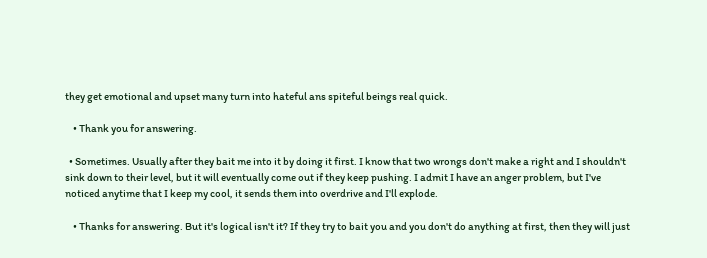they get emotional and upset many turn into hateful ans spiteful beings real quick.

    • Thank you for answering.

  • Sometimes. Usually after they bait me into it by doing it first. I know that two wrongs don't make a right and I shouldn't sink down to their level, but it will eventually come out if they keep pushing. I admit I have an anger problem, but I've noticed anytime that I keep my cool, it sends them into overdrive and I'll explode.

    • Thanks for answering. But it's logical isn't it? If they try to bait you and you don't do anything at first, then they will just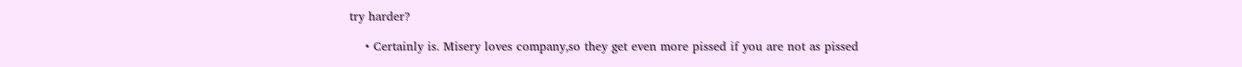try harder?

    • Certainly is. Misery loves company,so they get even more pissed if you are not as pissed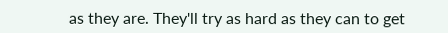as they are. They'll try as hard as they can to get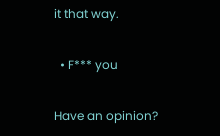it that way.

  • F*** you

Have an opinion?